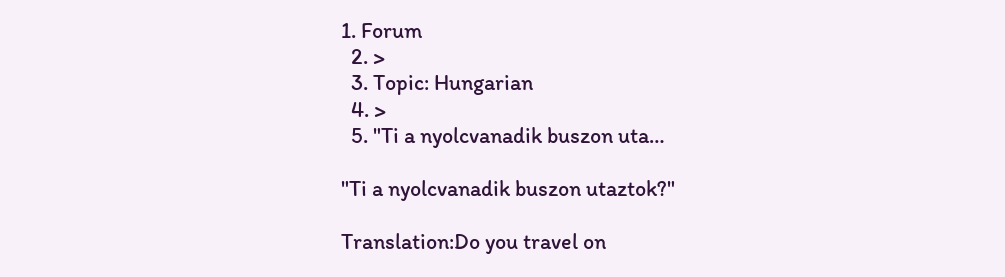1. Forum
  2. >
  3. Topic: Hungarian
  4. >
  5. "Ti a nyolcvanadik buszon uta…

"Ti a nyolcvanadik buszon utaztok?"

Translation:Do you travel on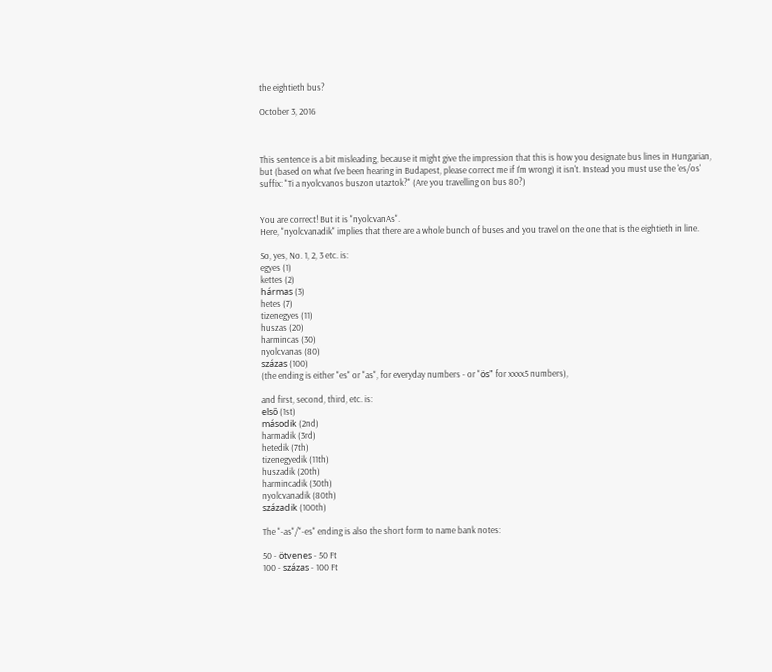the eightieth bus?

October 3, 2016



This sentence is a bit misleading, because it might give the impression that this is how you designate bus lines in Hungarian, but (based on what I've been hearing in Budapest, please correct me if I'm wrong) it isn't. Instead you must use the 'es/os' suffix: "Ti a nyolcvanos buszon utaztok?" (Are you travelling on bus 80?)


You are correct! But it is "nyolcvanAs".
Here, "nyolcvanadik" implies that there are a whole bunch of buses and you travel on the one that is the eightieth in line.

So, yes, No. 1, 2, 3 etc. is:
egyes (1)
kettes (2)
hármas (3)
hetes (7)
tizenegyes (11)
huszas (20)
harmincas (30)
nyolcvanas (80)
százas (100)
(the ending is either "es" or "as", for everyday numbers - or "ös" for xxxx5 numbers),

and first, second, third, etc. is:
első (1st)
második (2nd)
harmadik (3rd)
hetedik (7th)
tizenegyedik (11th)
huszadik (20th)
harmincadik (30th)
nyolcvanadik (80th)
századik (100th)

The "-as"/"-es" ending is also the short form to name bank notes:

50 - ötvenes - 50 Ft
100 - százas - 100 Ft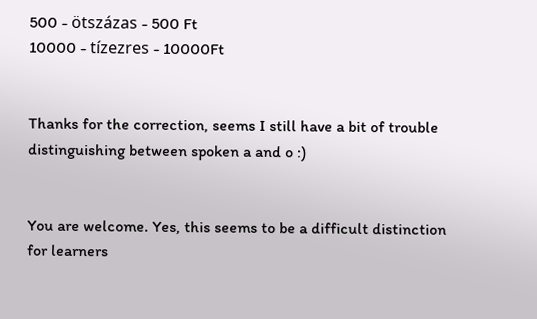500 - ötszázas - 500 Ft
10000 - tízezres - 10000Ft


Thanks for the correction, seems I still have a bit of trouble distinguishing between spoken a and o :)


You are welcome. Yes, this seems to be a difficult distinction for learners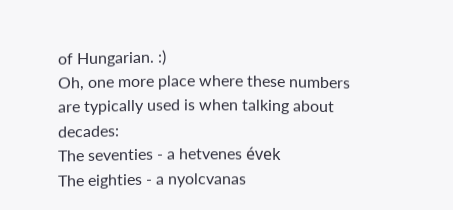of Hungarian. :)
Oh, one more place where these numbers are typically used is when talking about decades:
The seventies - a hetvenes évek
The eighties - a nyolcvanas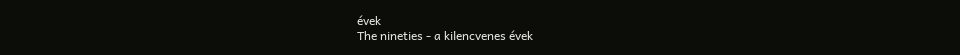évek
The nineties - a kilencvenes évek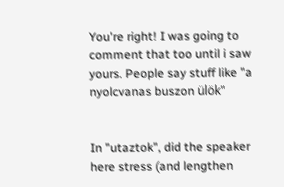You're right! I was going to comment that too until i saw yours. People say stuff like "a nyolcvanas buszon ülök"


In "utaztok", did the speaker here stress (and lengthen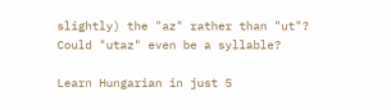slightly) the "az" rather than "ut"? Could "utaz" even be a syllable?

Learn Hungarian in just 5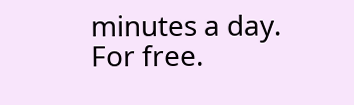minutes a day. For free.